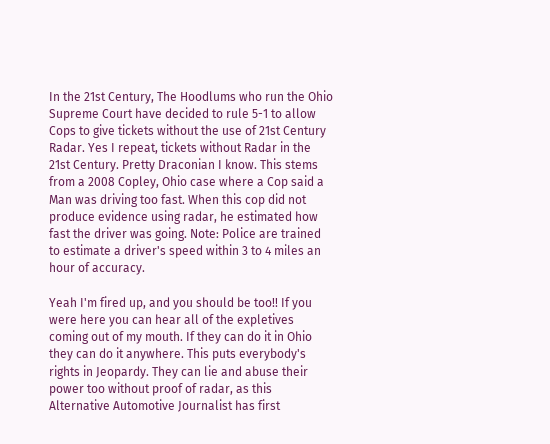In the 21st Century, The Hoodlums who run the Ohio Supreme Court have decided to rule 5-1 to allow Cops to give tickets without the use of 21st Century Radar. Yes I repeat, tickets without Radar in the 21st Century. Pretty Draconian I know. This stems from a 2008 Copley, Ohio case where a Cop said a Man was driving too fast. When this cop did not produce evidence using radar, he estimated how fast the driver was going. Note: Police are trained to estimate a driver's speed within 3 to 4 miles an hour of accuracy.

Yeah I'm fired up, and you should be too!! If you were here you can hear all of the expletives coming out of my mouth. If they can do it in Ohio they can do it anywhere. This puts everybody's rights in Jeopardy. They can lie and abuse their power too without proof of radar, as this Alternative Automotive Journalist has first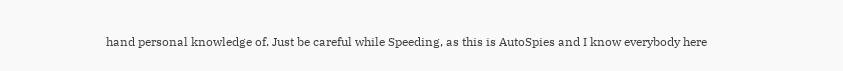hand personal knowledge of. Just be careful while Speeding, as this is AutoSpies and I know everybody here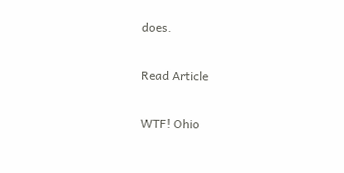does.

Read Article

WTF! Ohio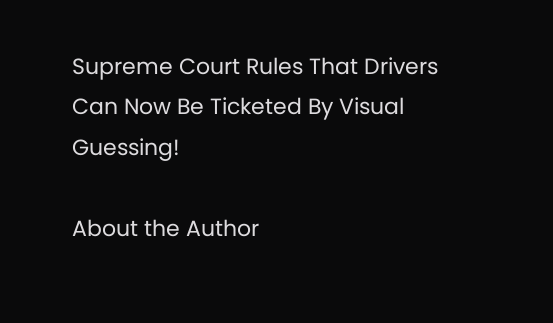Supreme Court Rules That Drivers Can Now Be Ticketed By Visual Guessing!

About the Author